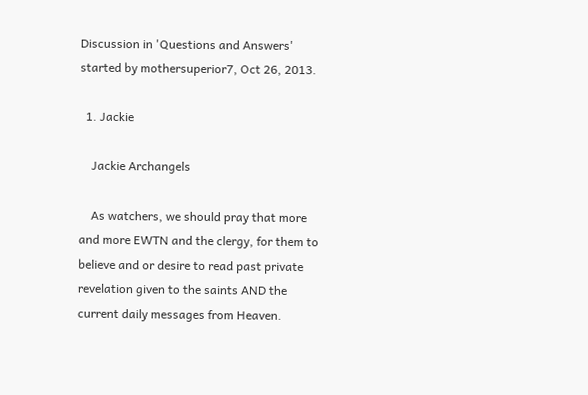Discussion in 'Questions and Answers' started by mothersuperior7, Oct 26, 2013.

  1. Jackie

    Jackie Archangels

    As watchers, we should pray that more and more EWTN and the clergy, for them to believe and or desire to read past private revelation given to the saints AND the current daily messages from Heaven.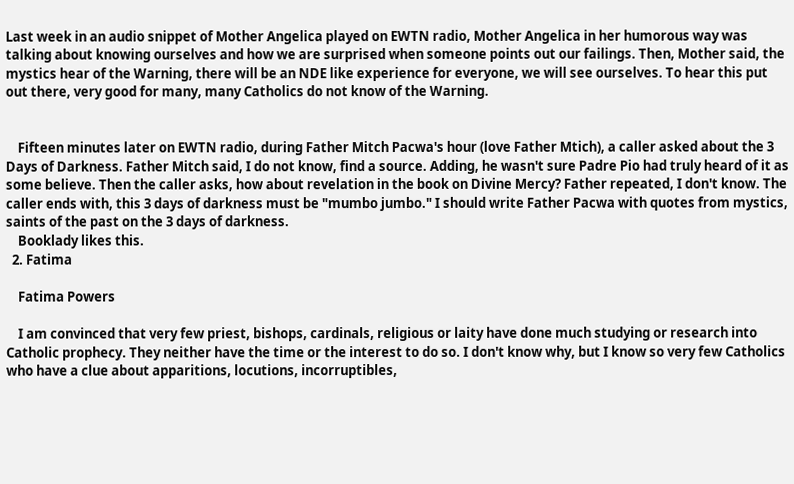Last week in an audio snippet of Mother Angelica played on EWTN radio, Mother Angelica in her humorous way was talking about knowing ourselves and how we are surprised when someone points out our failings. Then, Mother said, the mystics hear of the Warning, there will be an NDE like experience for everyone, we will see ourselves. To hear this put out there, very good for many, many Catholics do not know of the Warning.


    Fifteen minutes later on EWTN radio, during Father Mitch Pacwa's hour (love Father Mtich), a caller asked about the 3 Days of Darkness. Father Mitch said, I do not know, find a source. Adding, he wasn't sure Padre Pio had truly heard of it as some believe. Then the caller asks, how about revelation in the book on Divine Mercy? Father repeated, I don't know. The caller ends with, this 3 days of darkness must be "mumbo jumbo." I should write Father Pacwa with quotes from mystics, saints of the past on the 3 days of darkness.
    Booklady likes this.
  2. Fatima

    Fatima Powers

    I am convinced that very few priest, bishops, cardinals, religious or laity have done much studying or research into Catholic prophecy. They neither have the time or the interest to do so. I don't know why, but I know so very few Catholics who have a clue about apparitions, locutions, incorruptibles,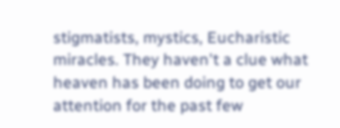stigmatists, mystics, Eucharistic miracles. They haven't a clue what heaven has been doing to get our attention for the past few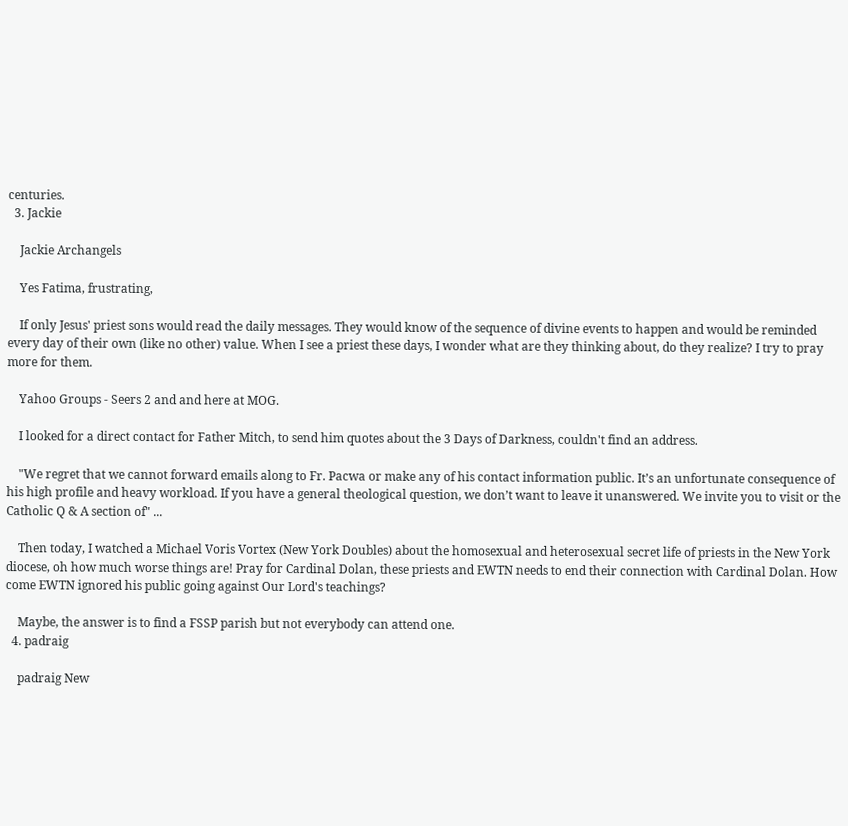centuries.
  3. Jackie

    Jackie Archangels

    Yes Fatima, frustrating,

    If only Jesus' priest sons would read the daily messages. They would know of the sequence of divine events to happen and would be reminded every day of their own (like no other) value. When I see a priest these days, I wonder what are they thinking about, do they realize? I try to pray more for them.

    Yahoo Groups - Seers 2 and and here at MOG.

    I looked for a direct contact for Father Mitch, to send him quotes about the 3 Days of Darkness, couldn't find an address.

    "We regret that we cannot forward emails along to Fr. Pacwa or make any of his contact information public. It’s an unfortunate consequence of his high profile and heavy workload. If you have a general theological question, we don’t want to leave it unanswered. We invite you to visit or the Catholic Q & A section of" ...

    Then today, I watched a Michael Voris Vortex (New York Doubles) about the homosexual and heterosexual secret life of priests in the New York diocese, oh how much worse things are! Pray for Cardinal Dolan, these priests and EWTN needs to end their connection with Cardinal Dolan. How come EWTN ignored his public going against Our Lord's teachings?

    Maybe, the answer is to find a FSSP parish but not everybody can attend one.
  4. padraig

    padraig New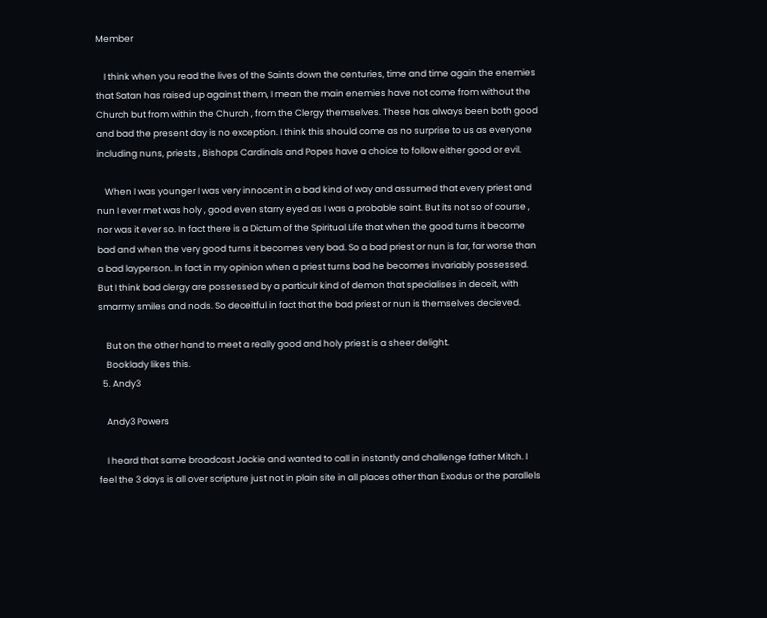Member

    I think when you read the lives of the Saints down the centuries, time and time again the enemies that Satan has raised up against them, I mean the main enemies have not come from without the Church but from within the Church , from the Clergy themselves. These has always been both good and bad the present day is no exception. I think this should come as no surprise to us as everyone including nuns, priests , Bishops Cardinals and Popes have a choice to follow either good or evil.

    When I was younger I was very innocent in a bad kind of way and assumed that every priest and nun I ever met was holy , good even starry eyed as I was a probable saint. But its not so of course , nor was it ever so. In fact there is a Dictum of the Spiritual Life that when the good turns it become bad and when the very good turns it becomes very bad. So a bad priest or nun is far, far worse than a bad layperson. In fact in my opinion when a priest turns bad he becomes invariably possessed. But I think bad clergy are possessed by a particulr kind of demon that specialises in deceit, with smarmy smiles and nods. So deceitful in fact that the bad priest or nun is themselves decieved.

    But on the other hand to meet a really good and holy priest is a sheer delight.
    Booklady likes this.
  5. Andy3

    Andy3 Powers

    I heard that same broadcast Jackie and wanted to call in instantly and challenge father Mitch. I feel the 3 days is all over scripture just not in plain site in all places other than Exodus or the parallels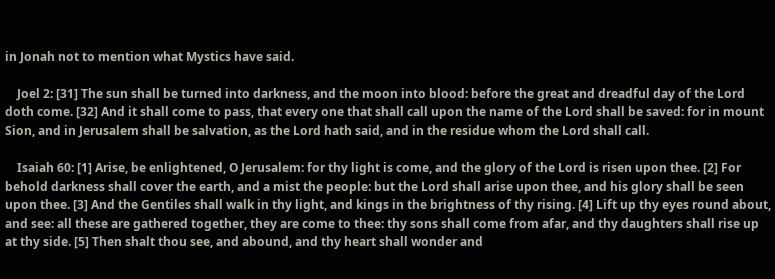in Jonah not to mention what Mystics have said.

    Joel 2: [31] The sun shall be turned into darkness, and the moon into blood: before the great and dreadful day of the Lord doth come. [32] And it shall come to pass, that every one that shall call upon the name of the Lord shall be saved: for in mount Sion, and in Jerusalem shall be salvation, as the Lord hath said, and in the residue whom the Lord shall call.

    Isaiah 60: [1] Arise, be enlightened, O Jerusalem: for thy light is come, and the glory of the Lord is risen upon thee. [2] For behold darkness shall cover the earth, and a mist the people: but the Lord shall arise upon thee, and his glory shall be seen upon thee. [3] And the Gentiles shall walk in thy light, and kings in the brightness of thy rising. [4] Lift up thy eyes round about, and see: all these are gathered together, they are come to thee: thy sons shall come from afar, and thy daughters shall rise up at thy side. [5] Then shalt thou see, and abound, and thy heart shall wonder and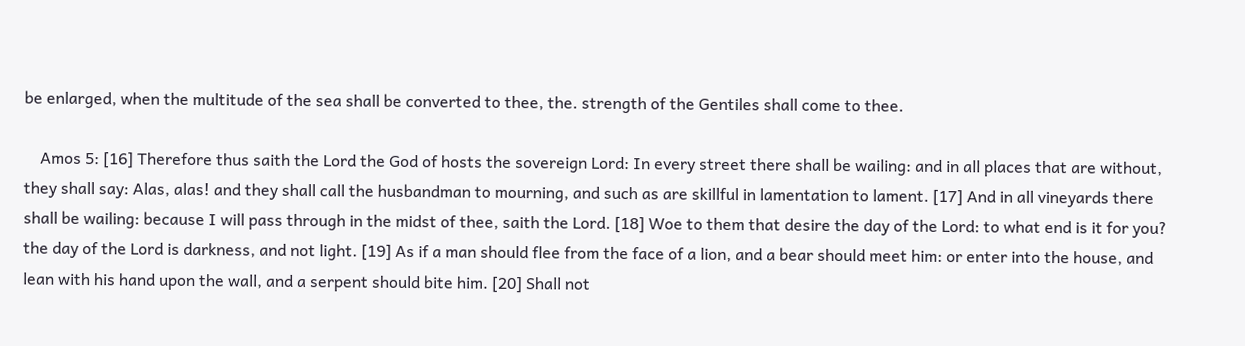be enlarged, when the multitude of the sea shall be converted to thee, the. strength of the Gentiles shall come to thee.

    Amos 5: [16] Therefore thus saith the Lord the God of hosts the sovereign Lord: In every street there shall be wailing: and in all places that are without, they shall say: Alas, alas! and they shall call the husbandman to mourning, and such as are skillful in lamentation to lament. [17] And in all vineyards there shall be wailing: because I will pass through in the midst of thee, saith the Lord. [18] Woe to them that desire the day of the Lord: to what end is it for you? the day of the Lord is darkness, and not light. [19] As if a man should flee from the face of a lion, and a bear should meet him: or enter into the house, and lean with his hand upon the wall, and a serpent should bite him. [20] Shall not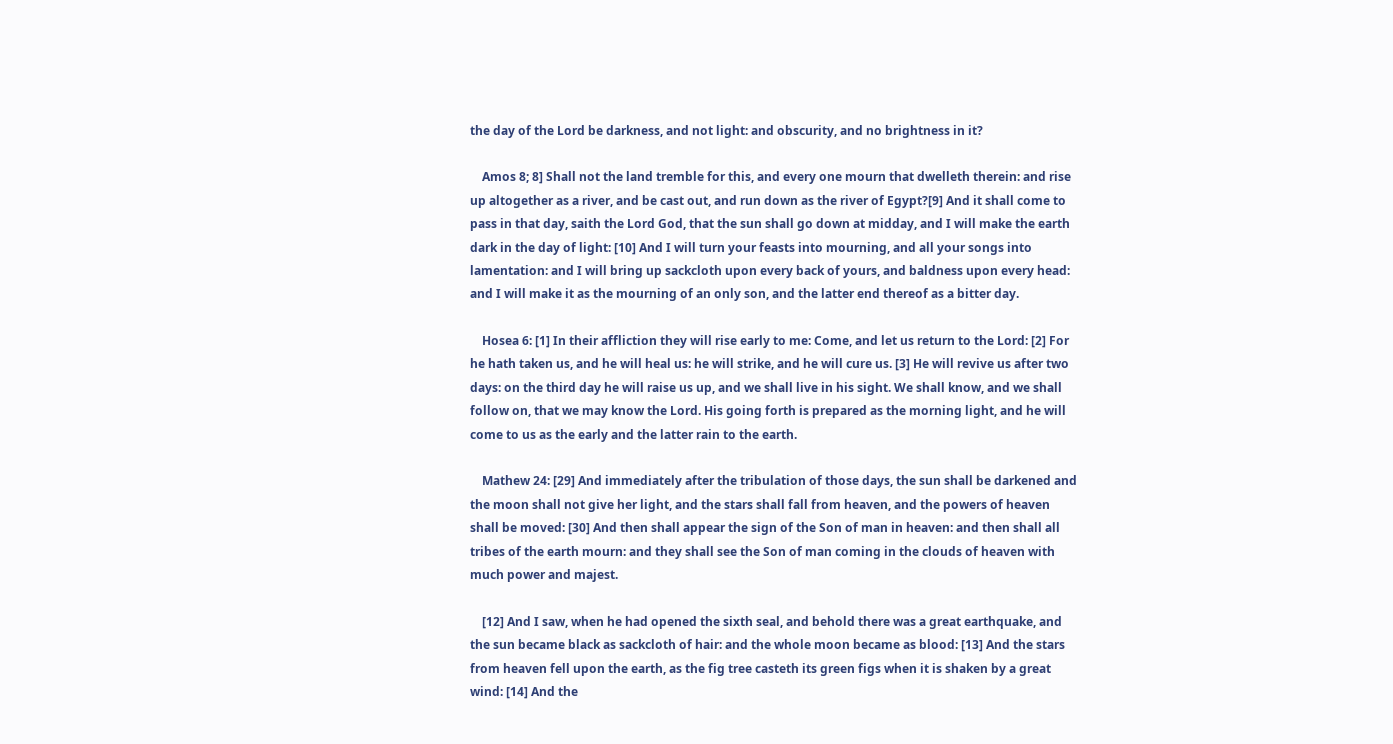the day of the Lord be darkness, and not light: and obscurity, and no brightness in it?

    Amos 8; 8] Shall not the land tremble for this, and every one mourn that dwelleth therein: and rise up altogether as a river, and be cast out, and run down as the river of Egypt?[9] And it shall come to pass in that day, saith the Lord God, that the sun shall go down at midday, and I will make the earth dark in the day of light: [10] And I will turn your feasts into mourning, and all your songs into lamentation: and I will bring up sackcloth upon every back of yours, and baldness upon every head: and I will make it as the mourning of an only son, and the latter end thereof as a bitter day.

    Hosea 6: [1] In their affliction they will rise early to me: Come, and let us return to the Lord: [2] For he hath taken us, and he will heal us: he will strike, and he will cure us. [3] He will revive us after two days: on the third day he will raise us up, and we shall live in his sight. We shall know, and we shall follow on, that we may know the Lord. His going forth is prepared as the morning light, and he will come to us as the early and the latter rain to the earth.

    Mathew 24: [29] And immediately after the tribulation of those days, the sun shall be darkened and the moon shall not give her light, and the stars shall fall from heaven, and the powers of heaven shall be moved: [30] And then shall appear the sign of the Son of man in heaven: and then shall all tribes of the earth mourn: and they shall see the Son of man coming in the clouds of heaven with much power and majest.

    [12] And I saw, when he had opened the sixth seal, and behold there was a great earthquake, and the sun became black as sackcloth of hair: and the whole moon became as blood: [13] And the stars from heaven fell upon the earth, as the fig tree casteth its green figs when it is shaken by a great wind: [14] And the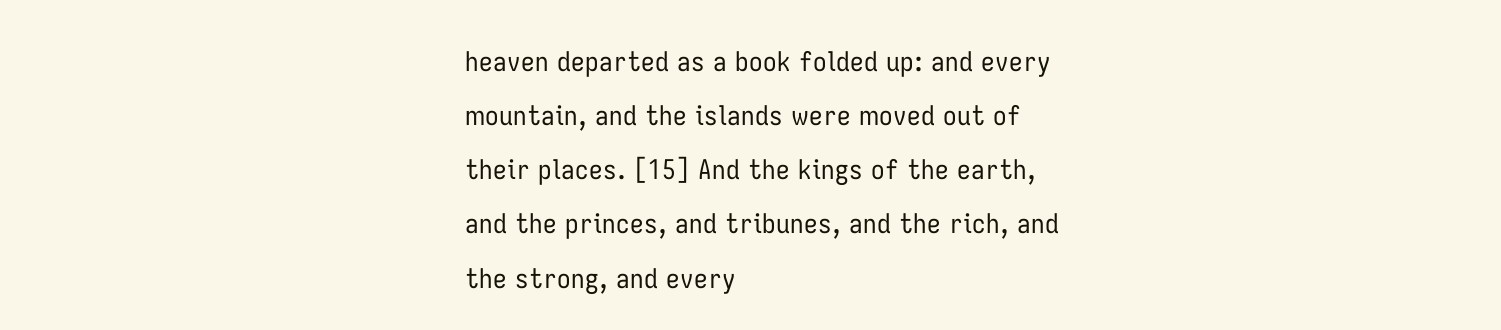heaven departed as a book folded up: and every mountain, and the islands were moved out of their places. [15] And the kings of the earth, and the princes, and tribunes, and the rich, and the strong, and every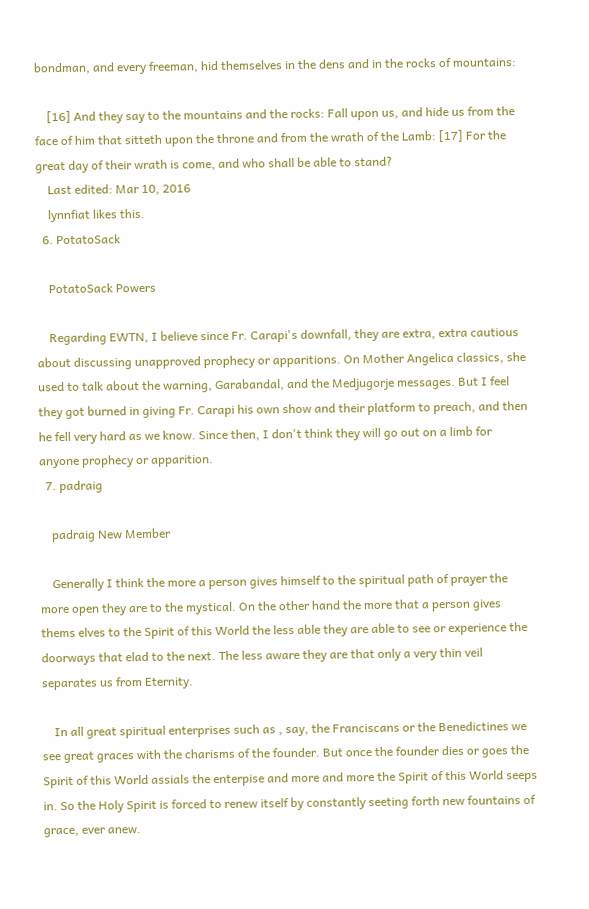bondman, and every freeman, hid themselves in the dens and in the rocks of mountains:

    [16] And they say to the mountains and the rocks: Fall upon us, and hide us from the face of him that sitteth upon the throne and from the wrath of the Lamb: [17] For the great day of their wrath is come, and who shall be able to stand?
    Last edited: Mar 10, 2016
    lynnfiat likes this.
  6. PotatoSack

    PotatoSack Powers

    Regarding EWTN, I believe since Fr. Carapi's downfall, they are extra, extra cautious about discussing unapproved prophecy or apparitions. On Mother Angelica classics, she used to talk about the warning, Garabandal, and the Medjugorje messages. But I feel they got burned in giving Fr. Carapi his own show and their platform to preach, and then he fell very hard as we know. Since then, I don't think they will go out on a limb for anyone prophecy or apparition.
  7. padraig

    padraig New Member

    Generally I think the more a person gives himself to the spiritual path of prayer the more open they are to the mystical. On the other hand the more that a person gives thems elves to the Spirit of this World the less able they are able to see or experience the doorways that elad to the next. The less aware they are that only a very thin veil separates us from Eternity.

    In all great spiritual enterprises such as , say, the Franciscans or the Benedictines we see great graces with the charisms of the founder. But once the founder dies or goes the Spirit of this World assials the enterpise and more and more the Spirit of this World seeps in. So the Holy Spirit is forced to renew itself by constantly seeting forth new fountains of grace, ever anew.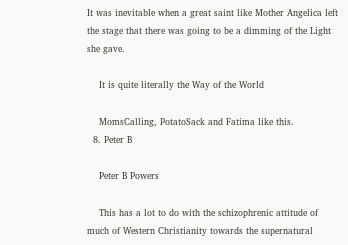It was inevitable when a great saint like Mother Angelica left the stage that there was going to be a dimming of the Light she gave.

    It is quite literally the Way of the World

    MomsCalling, PotatoSack and Fatima like this.
  8. Peter B

    Peter B Powers

    This has a lot to do with the schizophrenic attitude of much of Western Christianity towards the supernatural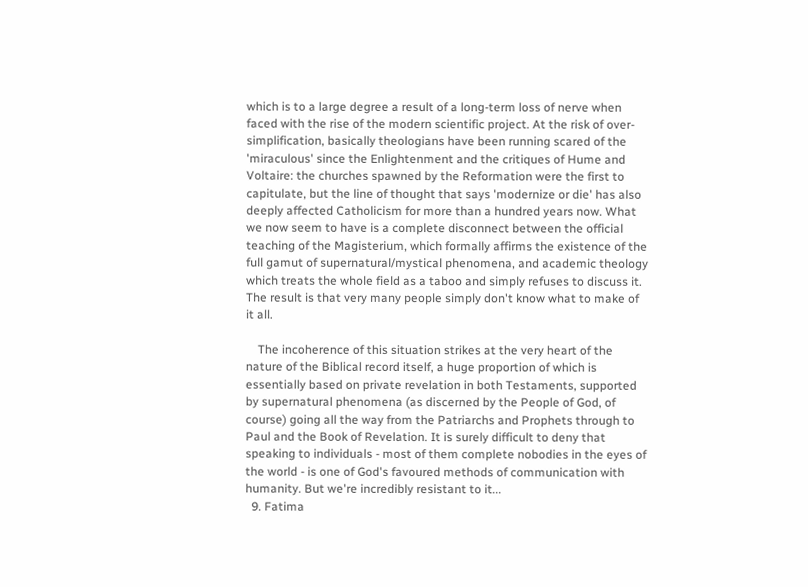which is to a large degree a result of a long-term loss of nerve when faced with the rise of the modern scientific project. At the risk of over-simplification, basically theologians have been running scared of the 'miraculous' since the Enlightenment and the critiques of Hume and Voltaire: the churches spawned by the Reformation were the first to capitulate, but the line of thought that says 'modernize or die' has also deeply affected Catholicism for more than a hundred years now. What we now seem to have is a complete disconnect between the official teaching of the Magisterium, which formally affirms the existence of the full gamut of supernatural/mystical phenomena, and academic theology which treats the whole field as a taboo and simply refuses to discuss it. The result is that very many people simply don't know what to make of it all.

    The incoherence of this situation strikes at the very heart of the nature of the Biblical record itself, a huge proportion of which is essentially based on private revelation in both Testaments, supported by supernatural phenomena (as discerned by the People of God, of course) going all the way from the Patriarchs and Prophets through to Paul and the Book of Revelation. It is surely difficult to deny that speaking to individuals - most of them complete nobodies in the eyes of the world - is one of God's favoured methods of communication with humanity. But we're incredibly resistant to it...
  9. Fatima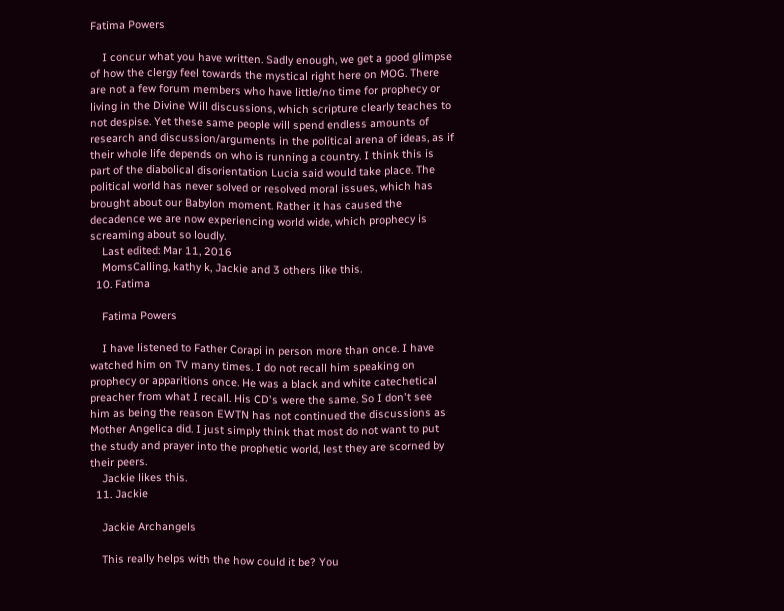Fatima Powers

    I concur what you have written. Sadly enough, we get a good glimpse of how the clergy feel towards the mystical right here on MOG. There are not a few forum members who have little/no time for prophecy or living in the Divine Will discussions, which scripture clearly teaches to not despise. Yet these same people will spend endless amounts of research and discussion/arguments in the political arena of ideas, as if their whole life depends on who is running a country. I think this is part of the diabolical disorientation Lucia said would take place. The political world has never solved or resolved moral issues, which has brought about our Babylon moment. Rather it has caused the decadence we are now experiencing world wide, which prophecy is screaming about so loudly.
    Last edited: Mar 11, 2016
    MomsCalling, kathy k, Jackie and 3 others like this.
  10. Fatima

    Fatima Powers

    I have listened to Father Corapi in person more than once. I have watched him on TV many times. I do not recall him speaking on prophecy or apparitions once. He was a black and white catechetical preacher from what I recall. His CD's were the same. So I don't see him as being the reason EWTN has not continued the discussions as Mother Angelica did. I just simply think that most do not want to put the study and prayer into the prophetic world, lest they are scorned by their peers.
    Jackie likes this.
  11. Jackie

    Jackie Archangels

    This really helps with the how could it be? You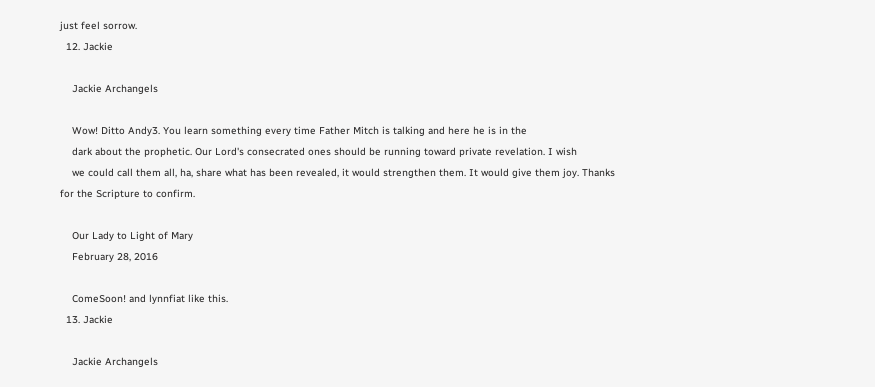just feel sorrow.
  12. Jackie

    Jackie Archangels

    Wow! Ditto Andy3. You learn something every time Father Mitch is talking and here he is in the
    dark about the prophetic. Our Lord's consecrated ones should be running toward private revelation. I wish
    we could call them all, ha, share what has been revealed, it would strengthen them. It would give them joy. Thanks for the Scripture to confirm.

    Our Lady to Light of Mary
    February 28, 2016

    ComeSoon! and lynnfiat like this.
  13. Jackie

    Jackie Archangels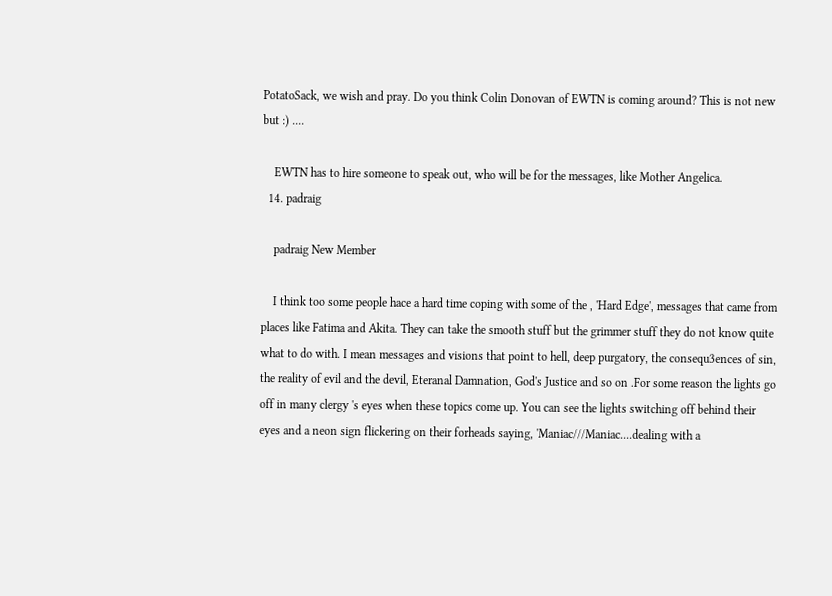PotatoSack, we wish and pray. Do you think Colin Donovan of EWTN is coming around? This is not new but :) ....

    EWTN has to hire someone to speak out, who will be for the messages, like Mother Angelica.
  14. padraig

    padraig New Member

    I think too some people hace a hard time coping with some of the , 'Hard Edge', messages that came from places like Fatima and Akita. They can take the smooth stuff but the grimmer stuff they do not know quite what to do with. I mean messages and visions that point to hell, deep purgatory, the consequ3ences of sin, the reality of evil and the devil, Eteranal Damnation, God's Justice and so on .For some reason the lights go off in many clergy 's eyes when these topics come up. You can see the lights switching off behind their eyes and a neon sign flickering on their forheads saying, 'Maniac///Maniac....dealing with a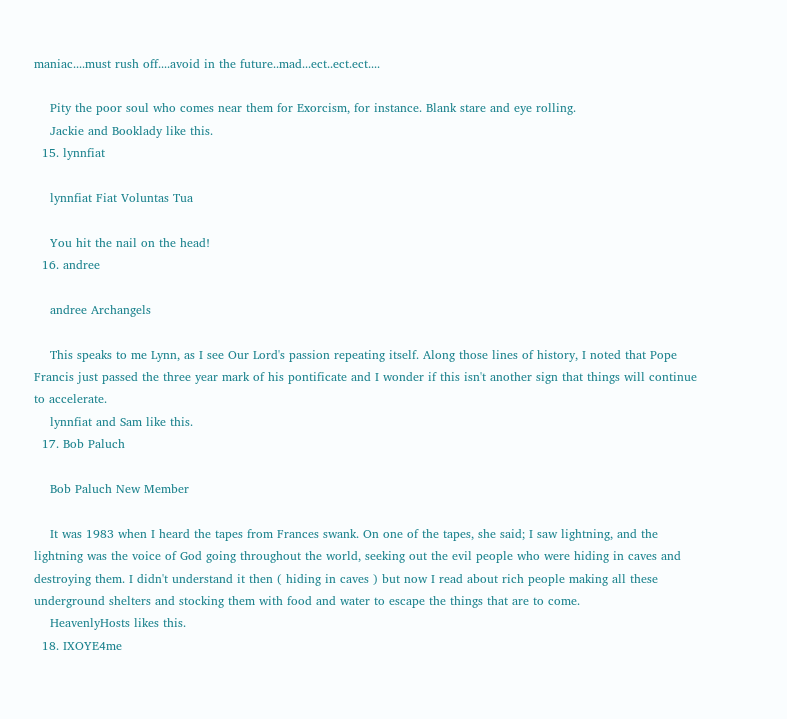maniac....must rush off....avoid in the future..mad...ect..ect.ect....

    Pity the poor soul who comes near them for Exorcism, for instance. Blank stare and eye rolling.
    Jackie and Booklady like this.
  15. lynnfiat

    lynnfiat Fiat Voluntas Tua

    You hit the nail on the head!
  16. andree

    andree Archangels

    This speaks to me Lynn, as I see Our Lord's passion repeating itself. Along those lines of history, I noted that Pope Francis just passed the three year mark of his pontificate and I wonder if this isn't another sign that things will continue to accelerate.
    lynnfiat and Sam like this.
  17. Bob Paluch

    Bob Paluch New Member

    It was 1983 when I heard the tapes from Frances swank. On one of the tapes, she said; I saw lightning, and the lightning was the voice of God going throughout the world, seeking out the evil people who were hiding in caves and destroying them. I didn't understand it then ( hiding in caves ) but now I read about rich people making all these underground shelters and stocking them with food and water to escape the things that are to come.
    HeavenlyHosts likes this.
  18. IXOYE4me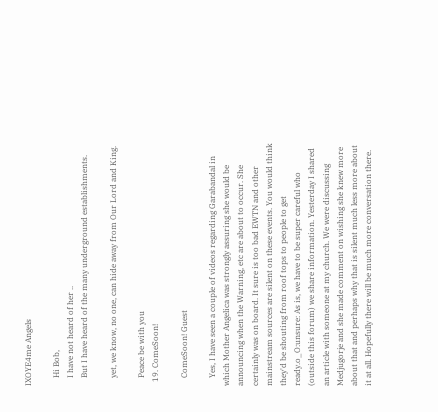IXOYE4me Angels

    Hi Bob,
    I have not heard of her ..
    But I have heard of the many underground establishments.

    yet, we know, no one, can hide away from Our Lord and King.

    Peace be with you
  19. ComeSoon!

    ComeSoon! Guest

    Yes, I have seen a couple of videos regarding Garabandal in which Mother Angelica was strongly assuring she would be announcing when the Warning, etc are about to occur. She certainly was on board. It sure is too bad EWTN and other mainstream sources are silent on these events. You would think they'd be shouting from roof tops to people to get ready.o_O:unsure: As is, we have to be super careful who (outside this forum) we share information. Yesterday I shared an article with someone at my church. We were discussing Medjugorje and she made comment on wishing she knew more about that and perhaps why that is silent much less more about it at all. Hopefully there will be much more conversation there.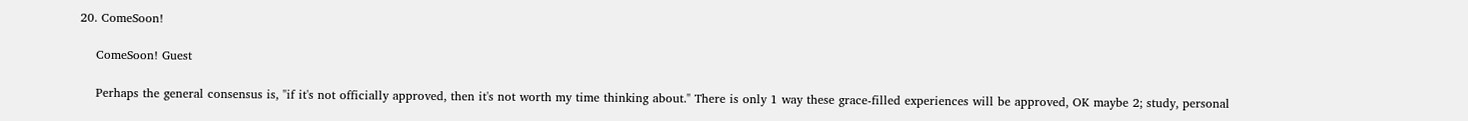20. ComeSoon!

    ComeSoon! Guest

    Perhaps the general consensus is, "if it's not officially approved, then it's not worth my time thinking about." There is only 1 way these grace-filled experiences will be approved, OK maybe 2; study, personal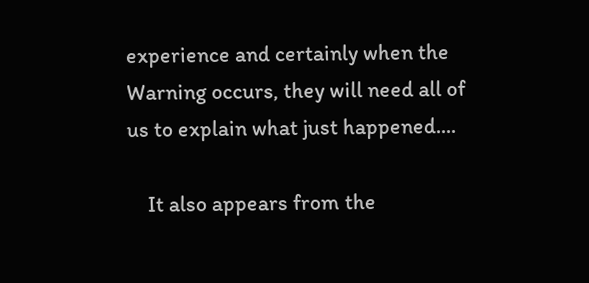experience and certainly when the Warning occurs, they will need all of us to explain what just happened....

    It also appears from the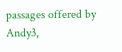passages offered by Andy3,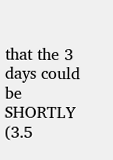that the 3 days could be SHORTLY (3.5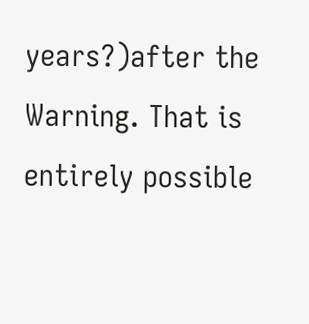years?)after the Warning. That is entirely possible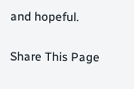and hopeful.

Share This Page